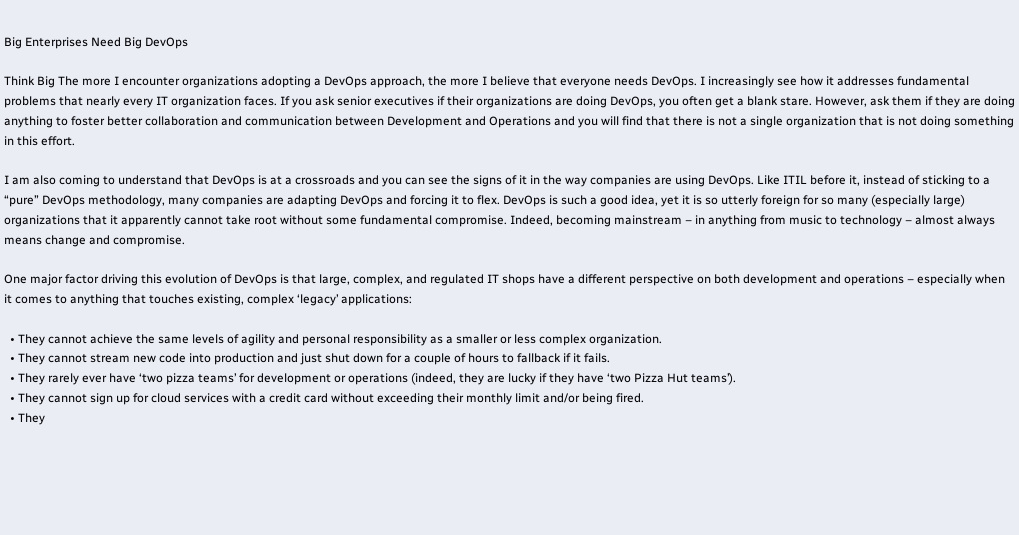Big Enterprises Need Big DevOps

Think Big The more I encounter organizations adopting a DevOps approach, the more I believe that everyone needs DevOps. I increasingly see how it addresses fundamental problems that nearly every IT organization faces. If you ask senior executives if their organizations are doing DevOps, you often get a blank stare. However, ask them if they are doing anything to foster better collaboration and communication between Development and Operations and you will find that there is not a single organization that is not doing something in this effort.

I am also coming to understand that DevOps is at a crossroads and you can see the signs of it in the way companies are using DevOps. Like ITIL before it, instead of sticking to a “pure” DevOps methodology, many companies are adapting DevOps and forcing it to flex. DevOps is such a good idea, yet it is so utterly foreign for so many (especially large) organizations that it apparently cannot take root without some fundamental compromise. Indeed, becoming mainstream – in anything from music to technology – almost always means change and compromise.

One major factor driving this evolution of DevOps is that large, complex, and regulated IT shops have a different perspective on both development and operations – especially when it comes to anything that touches existing, complex ‘legacy’ applications:

  • They cannot achieve the same levels of agility and personal responsibility as a smaller or less complex organization.
  • They cannot stream new code into production and just shut down for a couple of hours to fallback if it fails.
  • They rarely ever have ‘two pizza teams’ for development or operations (indeed, they are lucky if they have ‘two Pizza Hut teams’).
  • They cannot sign up for cloud services with a credit card without exceeding their monthly limit and/or being fired.
  • They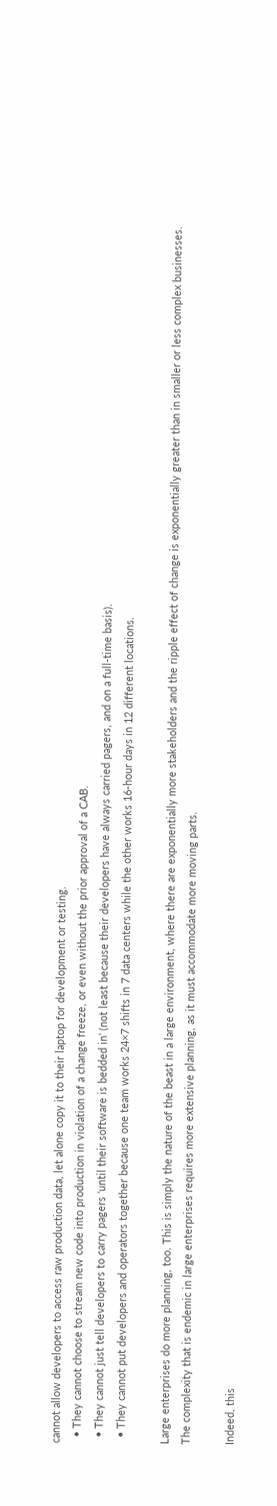cannot allow developers to access raw production data, let alone copy it to their laptop for development or testing.
  • They cannot choose to stream new code into production in violation of a change freeze, or even without the prior approval of a CAB.
  • They cannot just tell developers to carry pagers ‘until their software is bedded in’ (not least because their developers have always carried pagers, and on a full-time basis).
  • They cannot put developers and operators together because one team works 24×7 shifts in 7 data centers while the other works 16-hour days in 12 different locations.

Large enterprises do more planning, too. This is simply the nature of the beast in a large environment, where there are exponentially more stakeholders and the ripple effect of change is exponentially greater than in smaller or less complex businesses. The complexity that is endemic in large enterprises requires more extensive planning, as it must accommodate more moving parts.

Indeed, this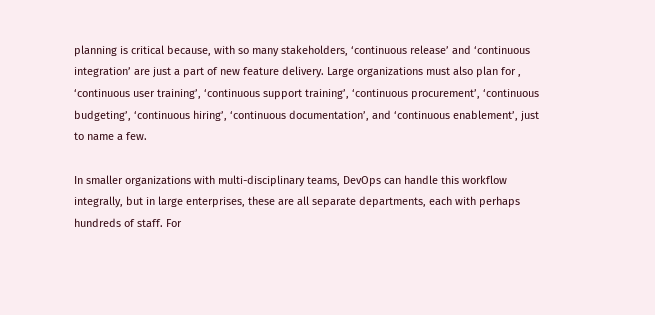planning is critical because, with so many stakeholders, ‘continuous release’ and ‘continuous integration’ are just a part of new feature delivery. Large organizations must also plan for , ‘continuous user training’, ‘continuous support training’, ‘continuous procurement’, ‘continuous budgeting’, ‘continuous hiring’, ‘continuous documentation’, and ‘continuous enablement’, just to name a few.

In smaller organizations with multi-disciplinary teams, DevOps can handle this workflow integrally, but in large enterprises, these are all separate departments, each with perhaps hundreds of staff. For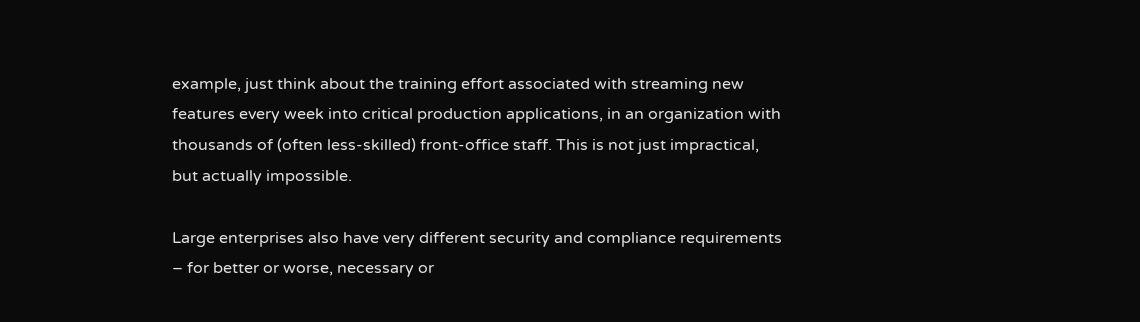example, just think about the training effort associated with streaming new features every week into critical production applications, in an organization with thousands of (often less-skilled) front-office staff. This is not just impractical, but actually impossible.

Large enterprises also have very different security and compliance requirements – for better or worse, necessary or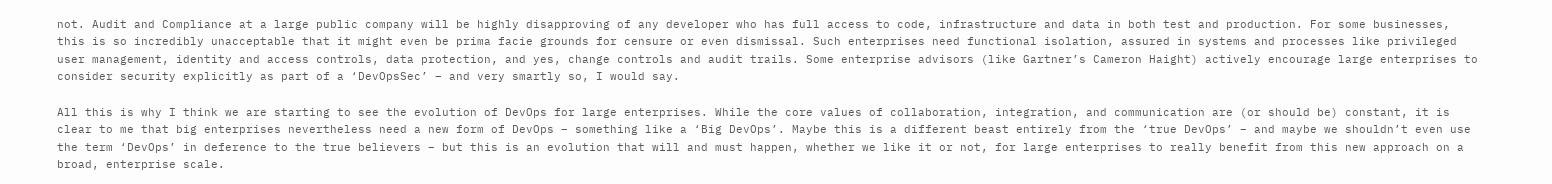not. Audit and Compliance at a large public company will be highly disapproving of any developer who has full access to code, infrastructure and data in both test and production. For some businesses, this is so incredibly unacceptable that it might even be prima facie grounds for censure or even dismissal. Such enterprises need functional isolation, assured in systems and processes like privileged user management, identity and access controls, data protection, and yes, change controls and audit trails. Some enterprise advisors (like Gartner’s Cameron Haight) actively encourage large enterprises to consider security explicitly as part of a ‘DevOpsSec’ – and very smartly so, I would say.

All this is why I think we are starting to see the evolution of DevOps for large enterprises. While the core values of collaboration, integration, and communication are (or should be) constant, it is clear to me that big enterprises nevertheless need a new form of DevOps – something like a ‘Big DevOps’. Maybe this is a different beast entirely from the ‘true DevOps’ – and maybe we shouldn’t even use the term ‘DevOps’ in deference to the true believers – but this is an evolution that will and must happen, whether we like it or not, for large enterprises to really benefit from this new approach on a broad, enterprise scale.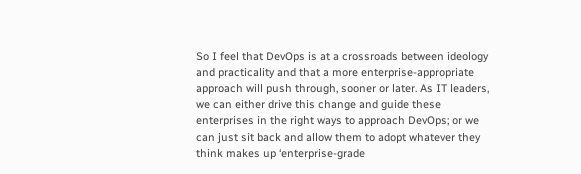So I feel that DevOps is at a crossroads between ideology and practicality and that a more enterprise-appropriate approach will push through, sooner or later. As IT leaders, we can either drive this change and guide these enterprises in the right ways to approach DevOps; or we can just sit back and allow them to adopt whatever they think makes up ‘enterprise-grade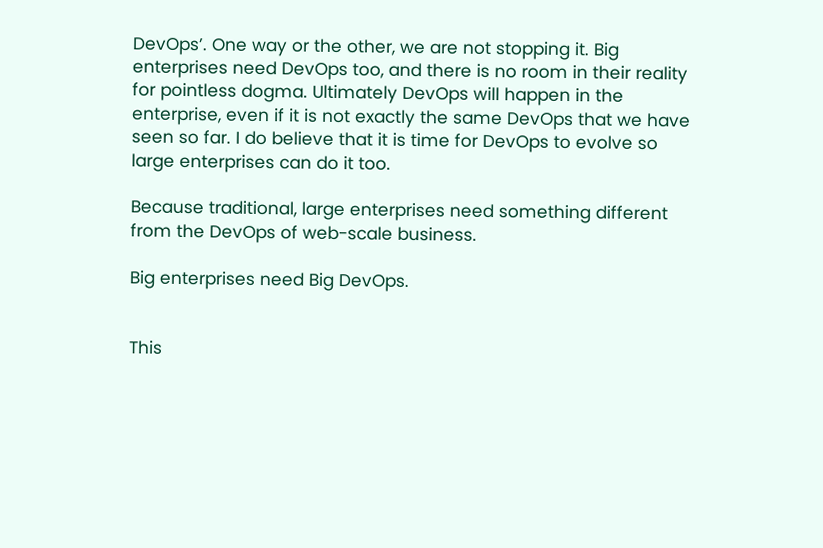DevOps’. One way or the other, we are not stopping it. Big enterprises need DevOps too, and there is no room in their reality for pointless dogma. Ultimately DevOps will happen in the enterprise, even if it is not exactly the same DevOps that we have seen so far. I do believe that it is time for DevOps to evolve so large enterprises can do it too.

Because traditional, large enterprises need something different from the DevOps of web-scale business.

Big enterprises need Big DevOps.


This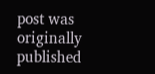post was originally published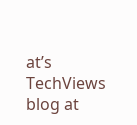at’s TechViews blog at